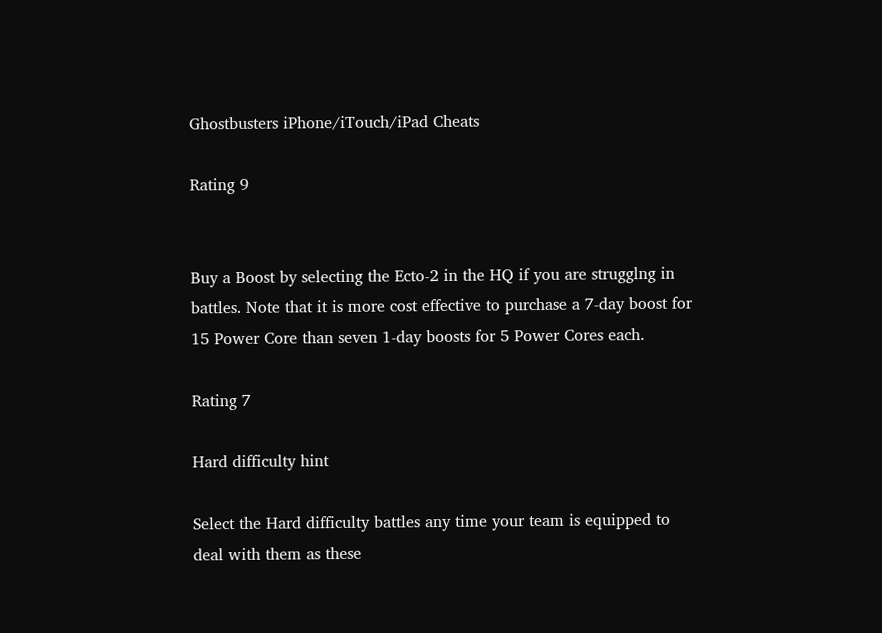Ghostbusters iPhone/iTouch/iPad Cheats

Rating 9


Buy a Boost by selecting the Ecto-2 in the HQ if you are strugglng in battles. Note that it is more cost effective to purchase a 7-day boost for 15 Power Core than seven 1-day boosts for 5 Power Cores each.

Rating 7

Hard difficulty hint

Select the Hard difficulty battles any time your team is equipped to deal with them as these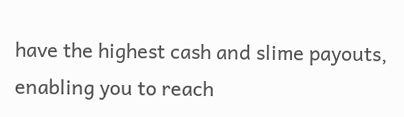have the highest cash and slime payouts, enabling you to reach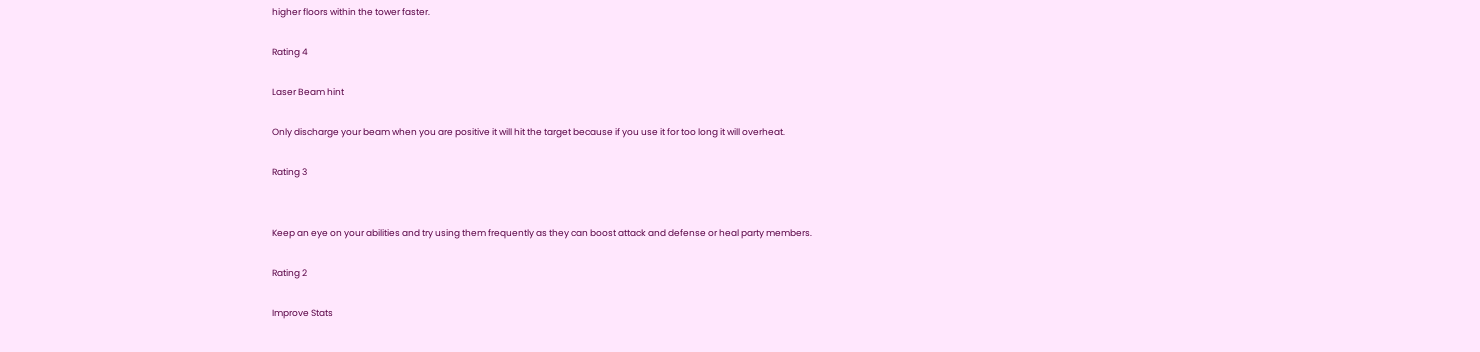higher floors within the tower faster.

Rating 4

Laser Beam hint

Only discharge your beam when you are positive it will hit the target because if you use it for too long it will overheat.

Rating 3


Keep an eye on your abilities and try using them frequently as they can boost attack and defense or heal party members.

Rating 2

Improve Stats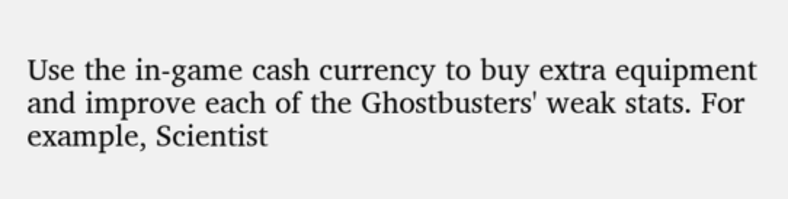Use the in-game cash currency to buy extra equipment and improve each of the Ghostbusters' weak stats. For example, Scientist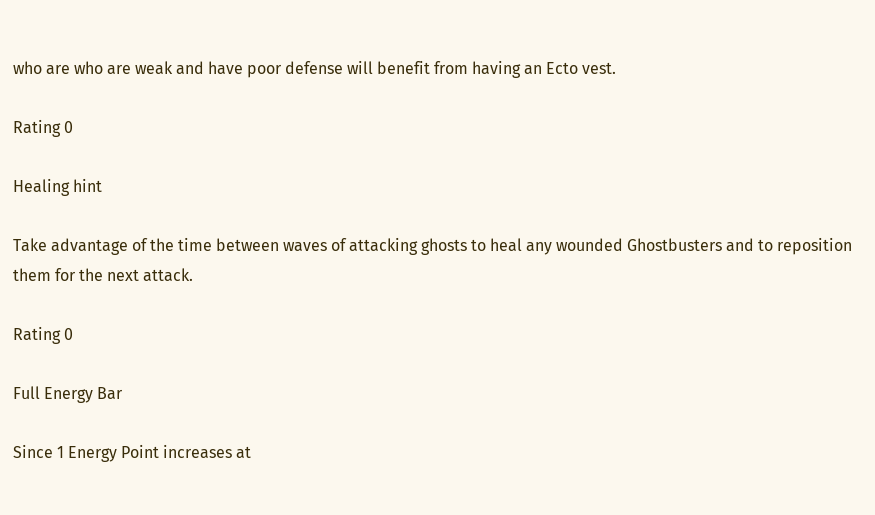who are who are weak and have poor defense will benefit from having an Ecto vest.

Rating 0

Healing hint

Take advantage of the time between waves of attacking ghosts to heal any wounded Ghostbusters and to reposition them for the next attack.

Rating 0

Full Energy Bar

Since 1 Energy Point increases at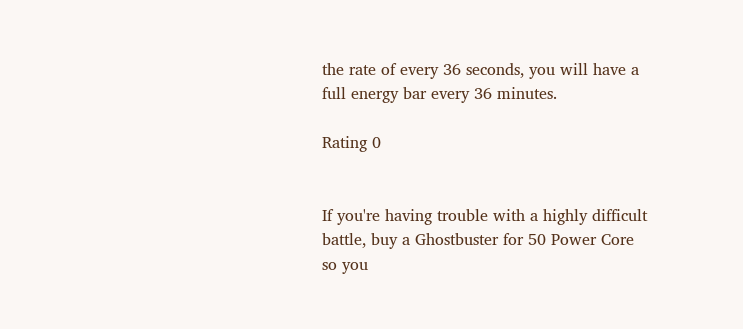the rate of every 36 seconds, you will have a full energy bar every 36 minutes.

Rating 0


If you're having trouble with a highly difficult battle, buy a Ghostbuster for 50 Power Core so you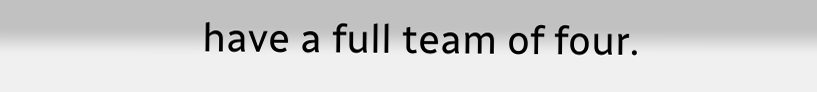have a full team of four.